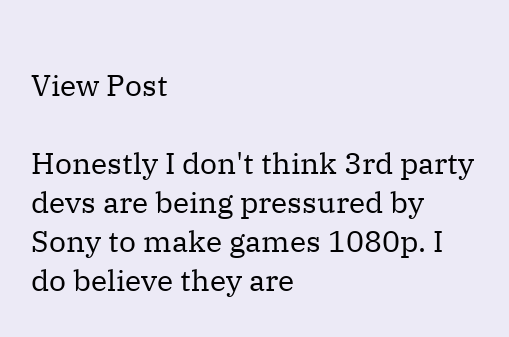View Post

Honestly I don't think 3rd party devs are being pressured by Sony to make games 1080p. I do believe they are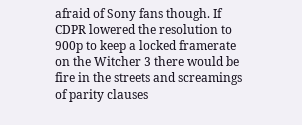afraid of Sony fans though. If CDPR lowered the resolution to 900p to keep a locked framerate on the Witcher 3 there would be fire in the streets and screamings of parity clauses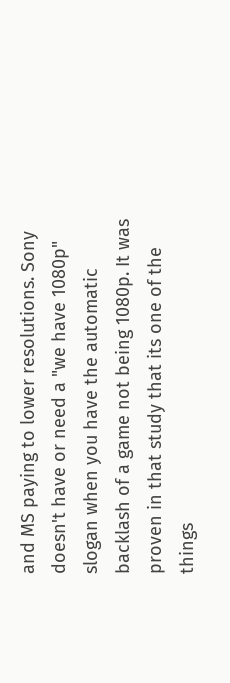and MS paying to lower resolutions. Sony doesn't have or need a "we have 1080p" slogan when you have the automatic backlash of a game not being 1080p. It was proven in that study that its one of the things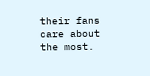their fans care about the most.